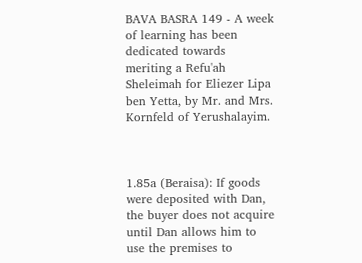BAVA BASRA 149 - A week of learning has been dedicated towards meriting a Refu'ah Sheleimah for Eliezer Lipa ben Yetta, by Mr. and Mrs. Kornfeld of Yerushalayim.



1.85a (Beraisa): If goods were deposited with Dan, the buyer does not acquire until Dan allows him to use the premises to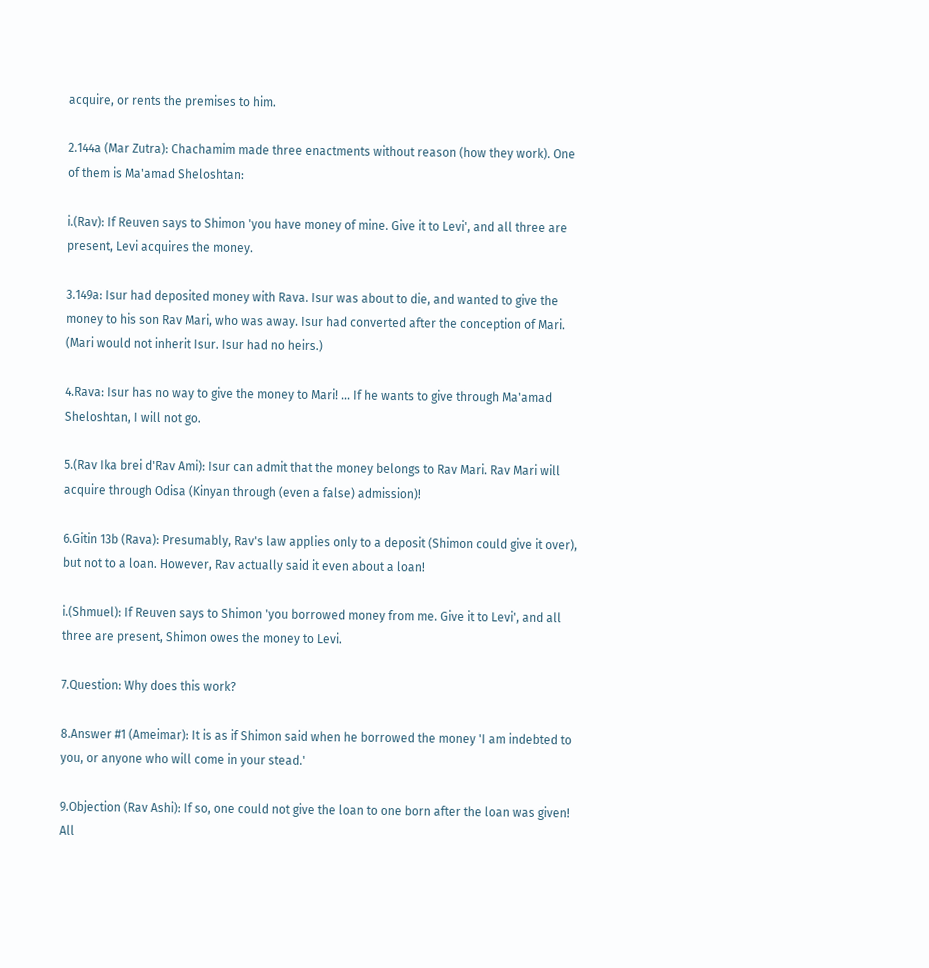acquire, or rents the premises to him.

2.144a (Mar Zutra): Chachamim made three enactments without reason (how they work). One of them is Ma'amad Sheloshtan:

i.(Rav): If Reuven says to Shimon 'you have money of mine. Give it to Levi', and all three are present, Levi acquires the money.

3.149a: Isur had deposited money with Rava. Isur was about to die, and wanted to give the money to his son Rav Mari, who was away. Isur had converted after the conception of Mari. (Mari would not inherit Isur. Isur had no heirs.)

4.Rava: Isur has no way to give the money to Mari! ... If he wants to give through Ma'amad Sheloshtan, I will not go.

5.(Rav Ika brei d'Rav Ami): Isur can admit that the money belongs to Rav Mari. Rav Mari will acquire through Odisa (Kinyan through (even a false) admission)!

6.Gitin 13b (Rava): Presumably, Rav's law applies only to a deposit (Shimon could give it over), but not to a loan. However, Rav actually said it even about a loan!

i.(Shmuel): If Reuven says to Shimon 'you borrowed money from me. Give it to Levi', and all three are present, Shimon owes the money to Levi.

7.Question: Why does this work?

8.Answer #1 (Ameimar): It is as if Shimon said when he borrowed the money 'I am indebted to you, or anyone who will come in your stead.'

9.Objection (Rav Ashi): If so, one could not give the loan to one born after the loan was given! All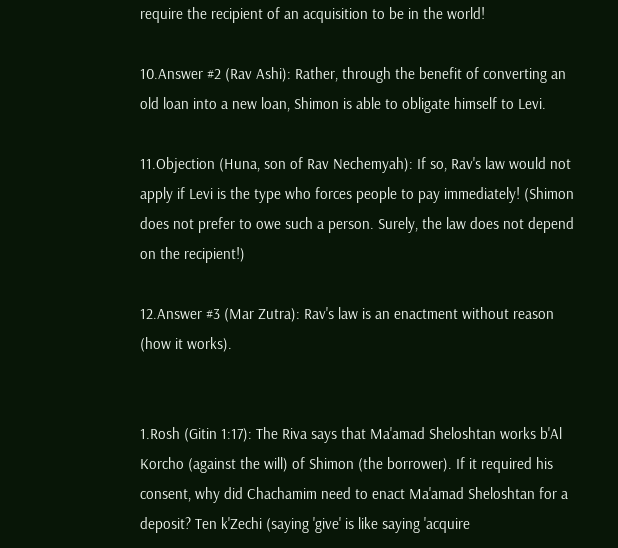require the recipient of an acquisition to be in the world!

10.Answer #2 (Rav Ashi): Rather, through the benefit of converting an old loan into a new loan, Shimon is able to obligate himself to Levi.

11.Objection (Huna, son of Rav Nechemyah): If so, Rav's law would not apply if Levi is the type who forces people to pay immediately! (Shimon does not prefer to owe such a person. Surely, the law does not depend on the recipient!)

12.Answer #3 (Mar Zutra): Rav's law is an enactment without reason (how it works).


1.Rosh (Gitin 1:17): The Riva says that Ma'amad Sheloshtan works b'Al Korcho (against the will) of Shimon (the borrower). If it required his consent, why did Chachamim need to enact Ma'amad Sheloshtan for a deposit? Ten k'Zechi (saying 'give' is like saying 'acquire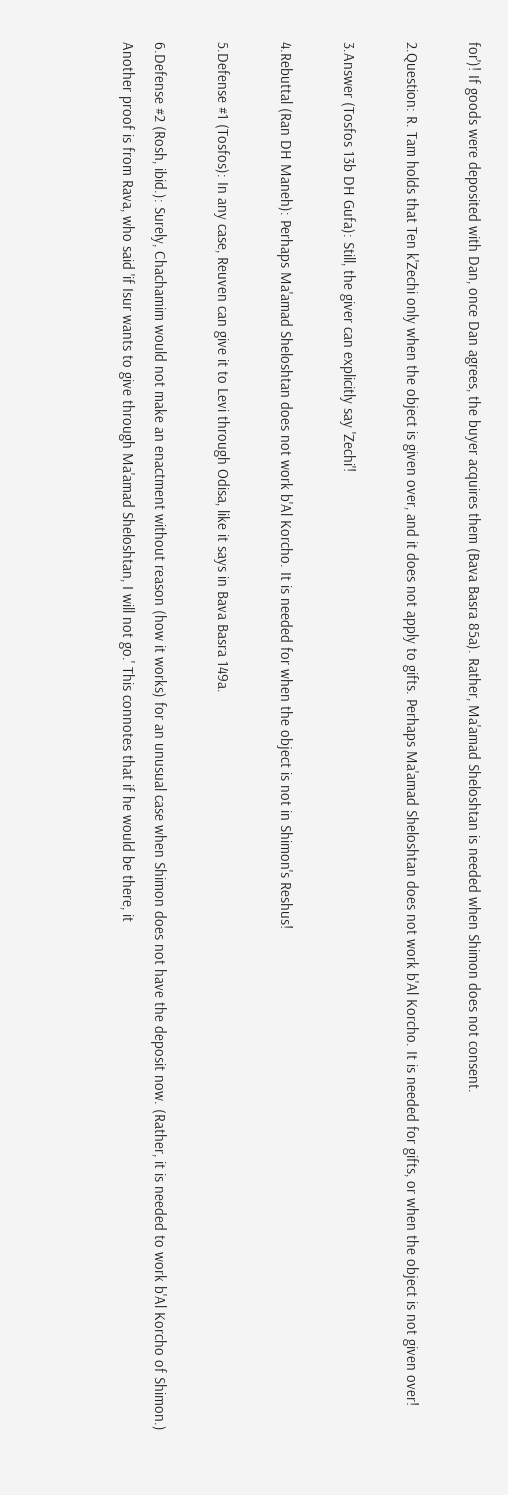for')! If goods were deposited with Dan, once Dan agrees, the buyer acquires them (Bava Basra 85a). Rather, Ma'amad Sheloshtan is needed when Shimon does not consent.

2.Question: R. Tam holds that Ten k'Zechi only when the object is given over, and it does not apply to gifts. Perhaps Ma'amad Sheloshtan does not work b'Al Korcho. It is needed for gifts, or when the object is not given over!

3.Answer (Tosfos 13b DH Gufa): Still, the giver can explicitly say 'Zechi'!

4.Rebuttal (Ran DH Maneh): Perhaps Ma'amad Sheloshtan does not work b'Al Korcho. It is needed for when the object is not in Shimon's Reshus!

5.Defense #1 (Tosfos): In any case, Reuven can give it to Levi through Odisa, like it says in Bava Basra 149a.

6.Defense #2 (Rosh, ibid.): Surely, Chachamim would not make an enactment without reason (how it works) for an unusual case when Shimon does not have the deposit now. (Rather, it is needed to work b'Al Korcho of Shimon.) Another proof is from Rava, who said 'if Isur wants to give through Ma'amad Sheloshtan, I will not go.' This connotes that if he would be there, it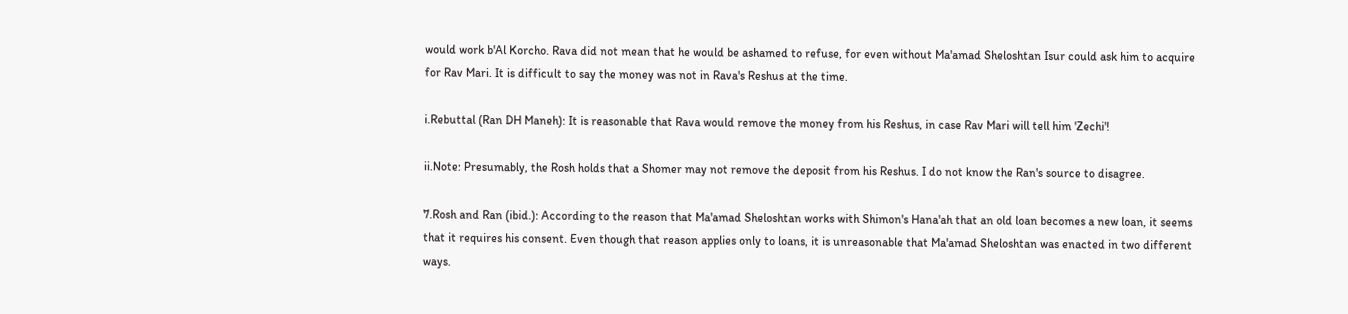would work b'Al Korcho. Rava did not mean that he would be ashamed to refuse, for even without Ma'amad Sheloshtan Isur could ask him to acquire for Rav Mari. It is difficult to say the money was not in Rava's Reshus at the time.

i.Rebuttal (Ran DH Maneh): It is reasonable that Rava would remove the money from his Reshus, in case Rav Mari will tell him 'Zechi'!

ii.Note: Presumably, the Rosh holds that a Shomer may not remove the deposit from his Reshus. I do not know the Ran's source to disagree.

7.Rosh and Ran (ibid.): According to the reason that Ma'amad Sheloshtan works with Shimon's Hana'ah that an old loan becomes a new loan, it seems that it requires his consent. Even though that reason applies only to loans, it is unreasonable that Ma'amad Sheloshtan was enacted in two different ways.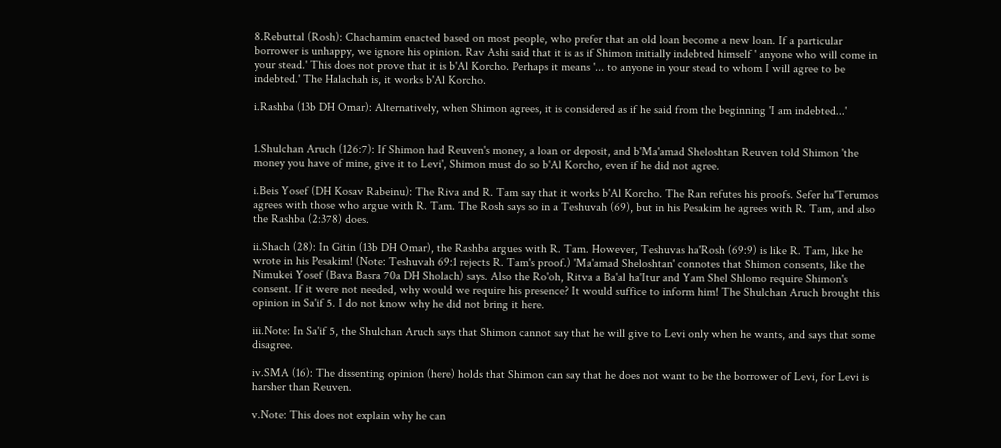8.Rebuttal (Rosh): Chachamim enacted based on most people, who prefer that an old loan become a new loan. If a particular borrower is unhappy, we ignore his opinion. Rav Ashi said that it is as if Shimon initially indebted himself ' anyone who will come in your stead.' This does not prove that it is b'Al Korcho. Perhaps it means '... to anyone in your stead to whom I will agree to be indebted.' The Halachah is, it works b'Al Korcho.

i.Rashba (13b DH Omar): Alternatively, when Shimon agrees, it is considered as if he said from the beginning 'I am indebted...'


1.Shulchan Aruch (126:7): If Shimon had Reuven's money, a loan or deposit, and b'Ma'amad Sheloshtan Reuven told Shimon 'the money you have of mine, give it to Levi', Shimon must do so b'Al Korcho, even if he did not agree.

i.Beis Yosef (DH Kosav Rabeinu): The Riva and R. Tam say that it works b'Al Korcho. The Ran refutes his proofs. Sefer ha'Terumos agrees with those who argue with R. Tam. The Rosh says so in a Teshuvah (69), but in his Pesakim he agrees with R. Tam, and also the Rashba (2:378) does.

ii.Shach (28): In Gitin (13b DH Omar), the Rashba argues with R. Tam. However, Teshuvas ha'Rosh (69:9) is like R. Tam, like he wrote in his Pesakim! (Note: Teshuvah 69:1 rejects R. Tam's proof.) 'Ma'amad Sheloshtan' connotes that Shimon consents, like the Nimukei Yosef (Bava Basra 70a DH Sholach) says. Also the Ro'oh, Ritva a Ba'al ha'Itur and Yam Shel Shlomo require Shimon's consent. If it were not needed, why would we require his presence? It would suffice to inform him! The Shulchan Aruch brought this opinion in Sa'if 5. I do not know why he did not bring it here.

iii.Note: In Sa'if 5, the Shulchan Aruch says that Shimon cannot say that he will give to Levi only when he wants, and says that some disagree.

iv.SMA (16): The dissenting opinion (here) holds that Shimon can say that he does not want to be the borrower of Levi, for Levi is harsher than Reuven.

v.Note: This does not explain why he can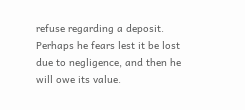refuse regarding a deposit. Perhaps he fears lest it be lost due to negligence, and then he will owe its value.